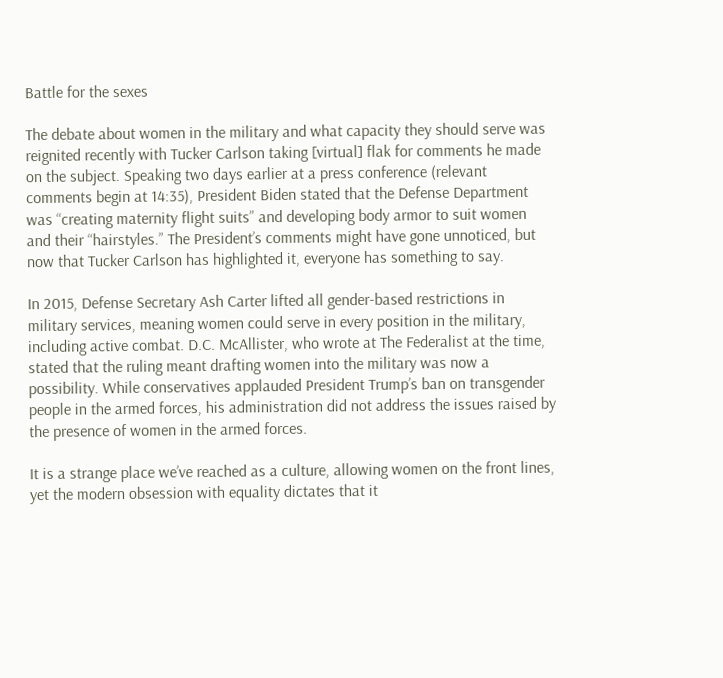Battle for the sexes

The debate about women in the military and what capacity they should serve was reignited recently with Tucker Carlson taking [virtual] flak for comments he made on the subject. Speaking two days earlier at a press conference (relevant comments begin at 14:35), President Biden stated that the Defense Department was “creating maternity flight suits” and developing body armor to suit women and their “hairstyles.” The President’s comments might have gone unnoticed, but now that Tucker Carlson has highlighted it, everyone has something to say.

In 2015, Defense Secretary Ash Carter lifted all gender-based restrictions in military services, meaning women could serve in every position in the military, including active combat. D.C. McAllister, who wrote at The Federalist at the time, stated that the ruling meant drafting women into the military was now a possibility. While conservatives applauded President Trump’s ban on transgender people in the armed forces, his administration did not address the issues raised by the presence of women in the armed forces.

It is a strange place we’ve reached as a culture, allowing women on the front lines, yet the modern obsession with equality dictates that it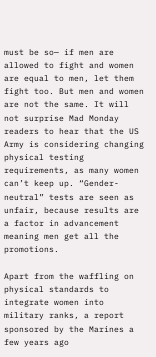must be so— if men are allowed to fight and women are equal to men, let them fight too. But men and women are not the same. It will not surprise Mad Monday readers to hear that the US Army is considering changing physical testing requirements, as many women can’t keep up. “Gender-neutral” tests are seen as unfair, because results are a factor in advancement meaning men get all the promotions.

Apart from the waffling on physical standards to integrate women into military ranks, a report sponsored by the Marines a few years ago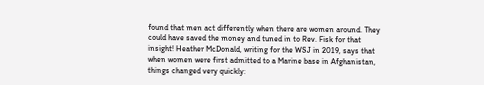found that men act differently when there are women around. They could have saved the money and tuned in to Rev. Fisk for that insight! Heather McDonald, writing for the WSJ in 2019, says that when women were first admitted to a Marine base in Afghanistan, things changed very quickly: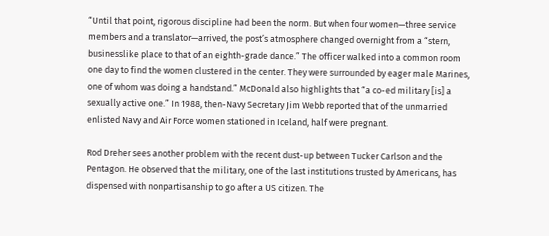“Until that point, rigorous discipline had been the norm. But when four women—three service members and a translator—arrived, the post’s atmosphere changed overnight from a “stern, businesslike place to that of an eighth-grade dance.” The officer walked into a common room one day to find the women clustered in the center. They were surrounded by eager male Marines, one of whom was doing a handstand.” McDonald also highlights that “a co-ed military [is] a sexually active one.” In 1988, then-Navy Secretary Jim Webb reported that of the unmarried enlisted Navy and Air Force women stationed in Iceland, half were pregnant.

Rod Dreher sees another problem with the recent dust-up between Tucker Carlson and the Pentagon. He observed that the military, one of the last institutions trusted by Americans, has dispensed with nonpartisanship to go after a US citizen. The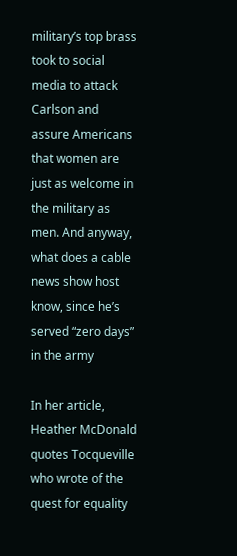military’s top brass took to social media to attack Carlson and assure Americans that women are just as welcome in the military as men. And anyway, what does a cable news show host know, since he’s served “zero days” in the army

In her article, Heather McDonald quotes Tocqueville who wrote of the quest for equality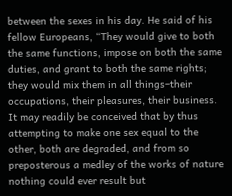between the sexes in his day. He said of his fellow Europeans, “They would give to both the same functions, impose on both the same duties, and grant to both the same rights; they would mix them in all things–their occupations, their pleasures, their business. It may readily be conceived that by thus attempting to make one sex equal to the other, both are degraded, and from so preposterous a medley of the works of nature nothing could ever result but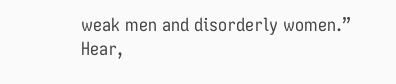weak men and disorderly women.” Hear,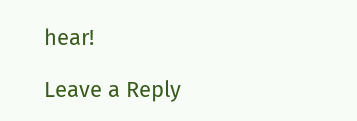hear!

Leave a Reply